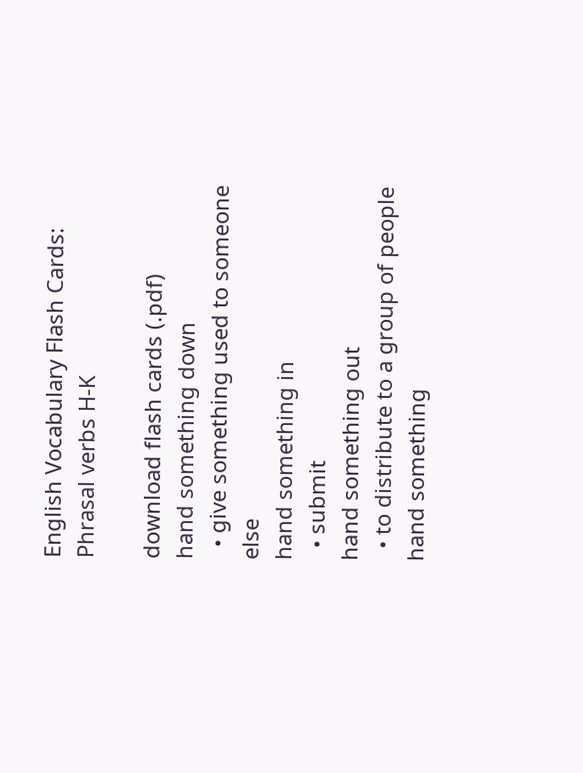English Vocabulary Flash Cards: Phrasal verbs H-K

download flash cards (.pdf)
hand something down
  • give something used to someone else
hand something in
  • submit
hand something out
  • to distribute to a group of people
hand something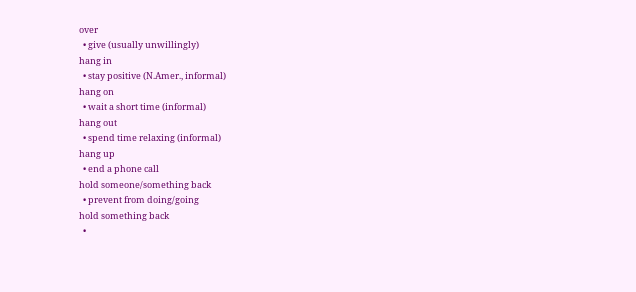over
  • give (usually unwillingly)
hang in
  • stay positive (N.Amer., informal)
hang on
  • wait a short time (informal)
hang out
  • spend time relaxing (informal)
hang up
  • end a phone call
hold someone/something back
  • prevent from doing/going
hold something back
  •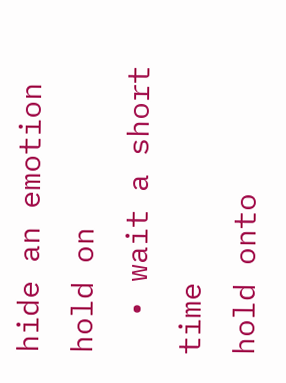hide an emotion
hold on
  • wait a short time
hold onto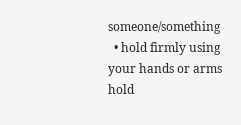someone/something
  • hold firmly using your hands or arms
hold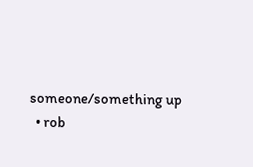someone/something up
  • rob